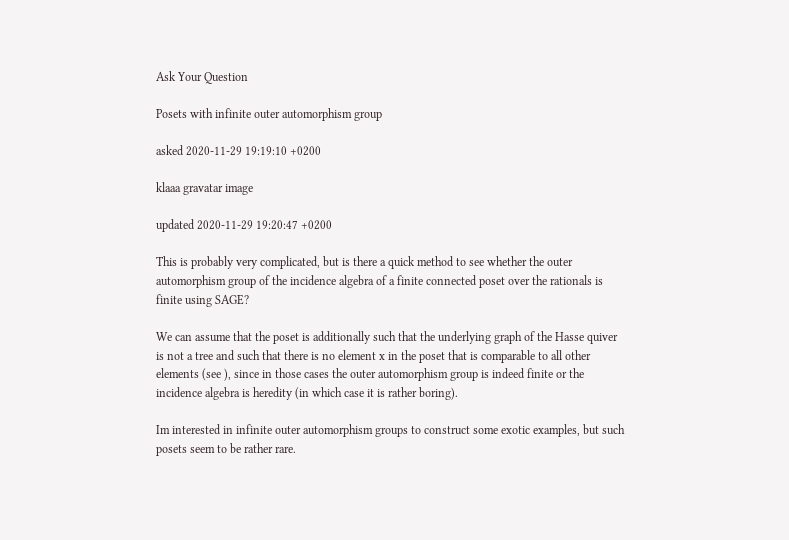Ask Your Question

Posets with infinite outer automorphism group

asked 2020-11-29 19:19:10 +0200

klaaa gravatar image

updated 2020-11-29 19:20:47 +0200

This is probably very complicated, but is there a quick method to see whether the outer automorphism group of the incidence algebra of a finite connected poset over the rationals is finite using SAGE?

We can assume that the poset is additionally such that the underlying graph of the Hasse quiver is not a tree and such that there is no element x in the poset that is comparable to all other elements (see ), since in those cases the outer automorphism group is indeed finite or the incidence algebra is heredity (in which case it is rather boring).

Im interested in infinite outer automorphism groups to construct some exotic examples, but such posets seem to be rather rare.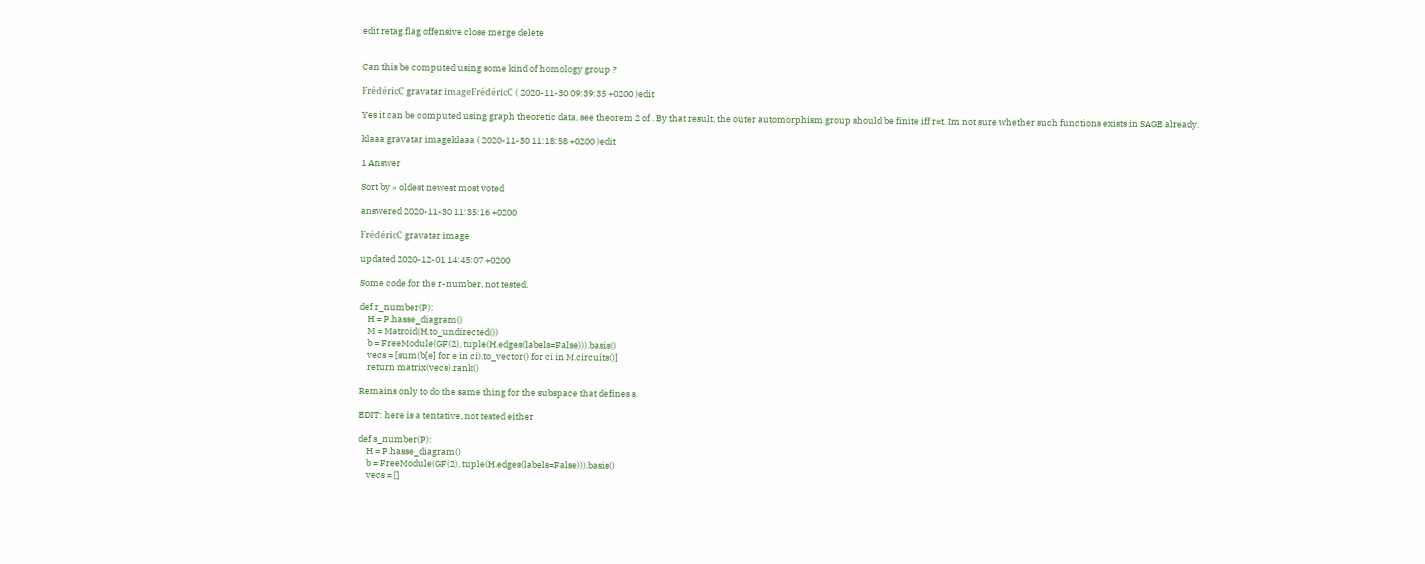edit retag flag offensive close merge delete


Can this be computed using some kind of homology group ?

FrédéricC gravatar imageFrédéricC ( 2020-11-30 09:39:35 +0200 )edit

Yes it can be computed using graph theoretic data, see theorem 2 of . By that result, the outer automorphism group should be finite iff r=t. Im not sure whether such functions exists in SAGE already.

klaaa gravatar imageklaaa ( 2020-11-30 11:18:58 +0200 )edit

1 Answer

Sort by » oldest newest most voted

answered 2020-11-30 11:35:16 +0200

FrédéricC gravatar image

updated 2020-12-01 14:45:07 +0200

Some code for the r-number, not tested.

def r_number(P):
    H = P.hasse_diagram()
    M = Matroid(H.to_undirected())
    b = FreeModule(GF(2), tuple(H.edges(labels=False))).basis()
    vecs = [sum(b[e] for e in ci).to_vector() for ci in M.circuits()]
    return matrix(vecs).rank()

Remains only to do the same thing for the subspace that defines s.

EDIT: here is a tentative, not tested either

def s_number(P):
    H = P.hasse_diagram()
    b = FreeModule(GF(2), tuple(H.edges(labels=False))).basis()
    vecs = []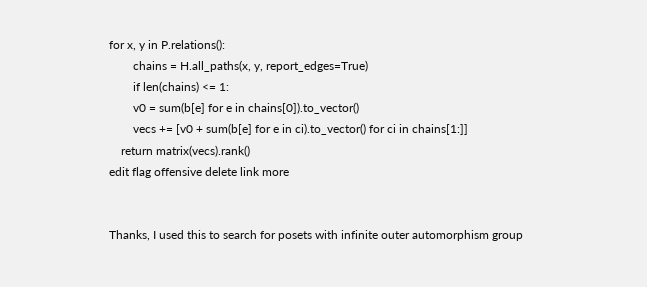for x, y in P.relations():
        chains = H.all_paths(x, y, report_edges=True)
        if len(chains) <= 1:
        v0 = sum(b[e] for e in chains[0]).to_vector()
        vecs += [v0 + sum(b[e] for e in ci).to_vector() for ci in chains[1:]]
    return matrix(vecs).rank()
edit flag offensive delete link more


Thanks, I used this to search for posets with infinite outer automorphism group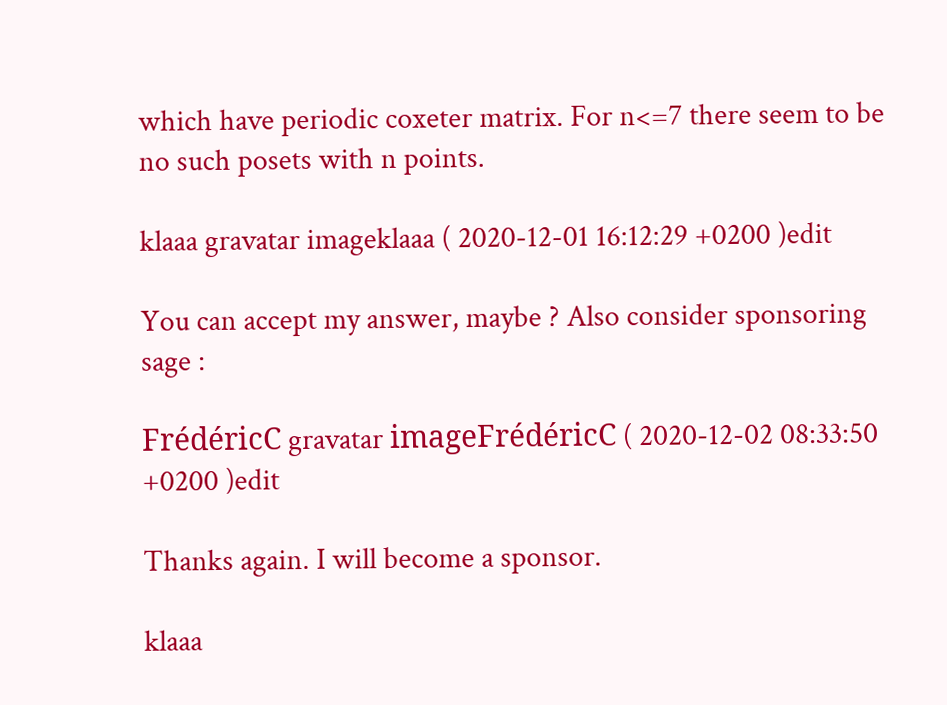which have periodic coxeter matrix. For n<=7 there seem to be no such posets with n points.

klaaa gravatar imageklaaa ( 2020-12-01 16:12:29 +0200 )edit

You can accept my answer, maybe ? Also consider sponsoring sage :

FrédéricC gravatar imageFrédéricC ( 2020-12-02 08:33:50 +0200 )edit

Thanks again. I will become a sponsor.

klaaa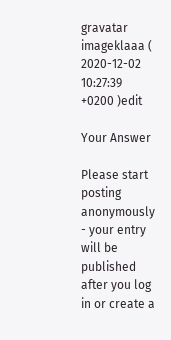gravatar imageklaaa ( 2020-12-02 10:27:39 +0200 )edit

Your Answer

Please start posting anonymously - your entry will be published after you log in or create a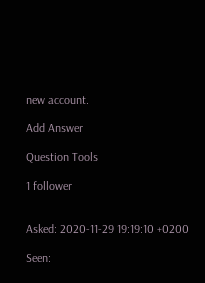new account.

Add Answer

Question Tools

1 follower


Asked: 2020-11-29 19:19:10 +0200

Seen: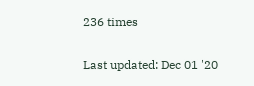236 times

Last updated: Dec 01 '20